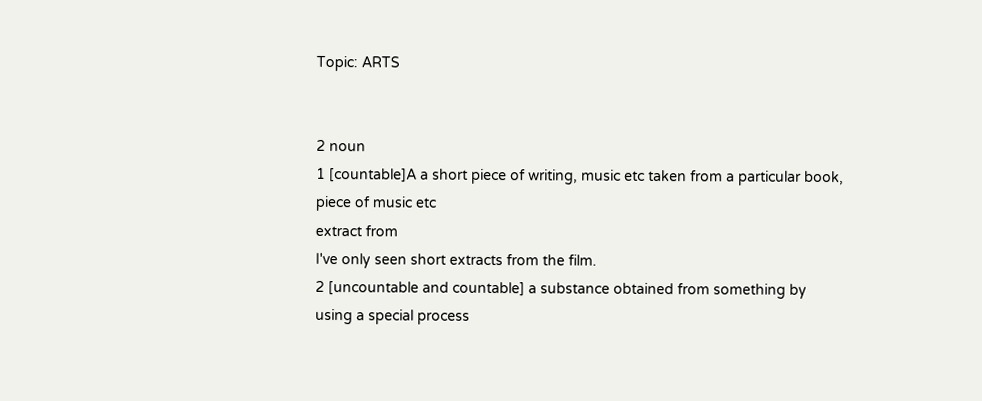Topic: ARTS


2 noun
1 [countable]A a short piece of writing, music etc taken from a particular book, piece of music etc
extract from
I've only seen short extracts from the film.
2 [uncountable and countable] a substance obtained from something by using a special process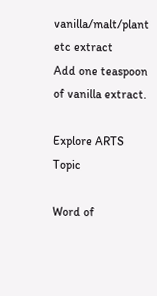vanilla/malt/plant etc extract
Add one teaspoon of vanilla extract.

Explore ARTS Topic

Word of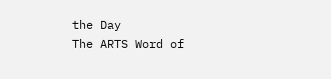the Day
The ARTS Word of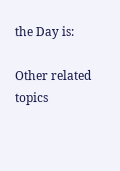the Day is:

Other related topics